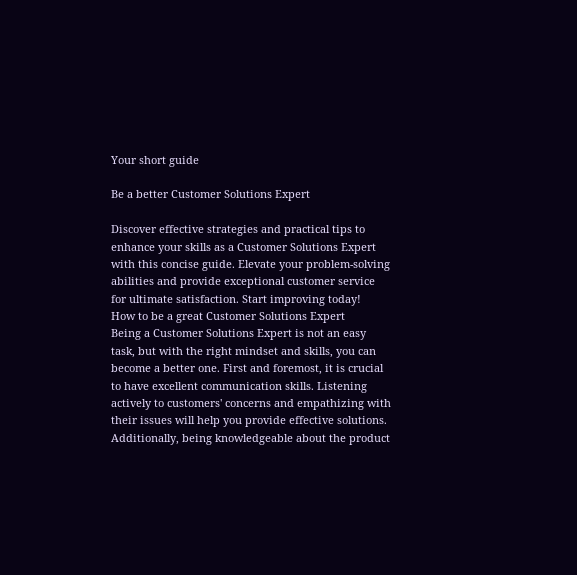Your short guide

Be a better Customer Solutions Expert

Discover effective strategies and practical tips to enhance your skills as a Customer Solutions Expert with this concise guide. Elevate your problem-solving abilities and provide exceptional customer service for ultimate satisfaction. Start improving today!
How to be a great Customer Solutions Expert
Being a Customer Solutions Expert is not an easy task, but with the right mindset and skills, you can become a better one. First and foremost, it is crucial to have excellent communication skills. Listening actively to customers' concerns and empathizing with their issues will help you provide effective solutions. Additionally, being knowledgeable about the product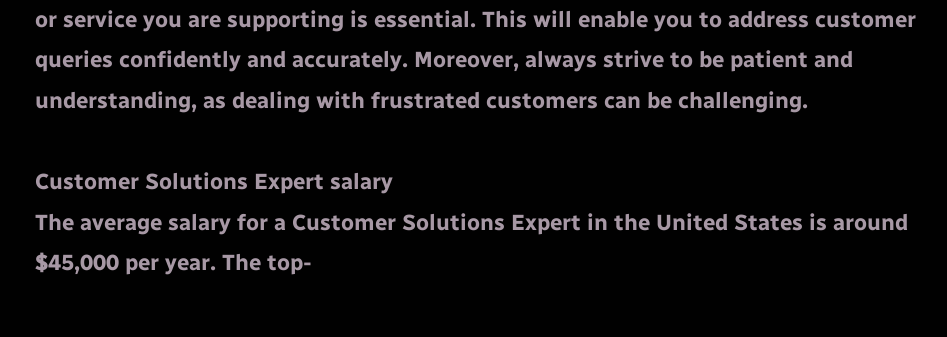or service you are supporting is essential. This will enable you to address customer queries confidently and accurately. Moreover, always strive to be patient and understanding, as dealing with frustrated customers can be challenging.

Customer Solutions Expert salary
The average salary for a Customer Solutions Expert in the United States is around $45,000 per year. The top-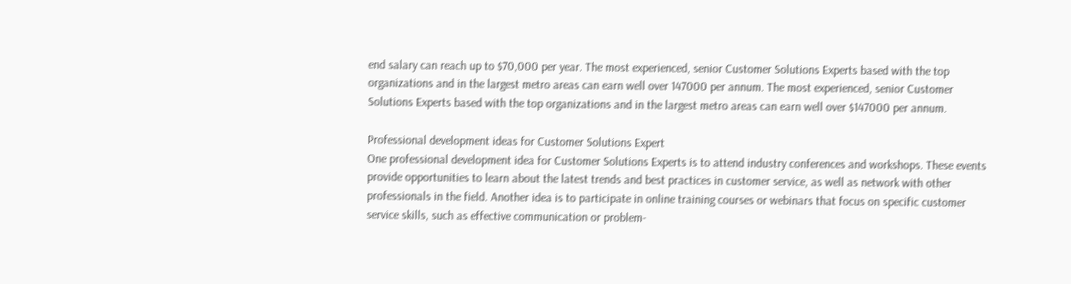end salary can reach up to $70,000 per year. The most experienced, senior Customer Solutions Experts based with the top organizations and in the largest metro areas can earn well over 147000 per annum. The most experienced, senior Customer Solutions Experts based with the top organizations and in the largest metro areas can earn well over $147000 per annum.

Professional development ideas for Customer Solutions Expert
One professional development idea for Customer Solutions Experts is to attend industry conferences and workshops. These events provide opportunities to learn about the latest trends and best practices in customer service, as well as network with other professionals in the field. Another idea is to participate in online training courses or webinars that focus on specific customer service skills, such as effective communication or problem-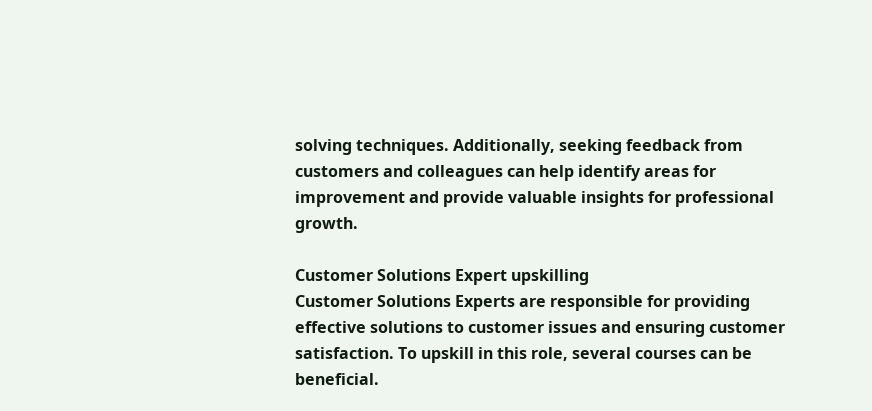solving techniques. Additionally, seeking feedback from customers and colleagues can help identify areas for improvement and provide valuable insights for professional growth.

Customer Solutions Expert upskilling
Customer Solutions Experts are responsible for providing effective solutions to customer issues and ensuring customer satisfaction. To upskill in this role, several courses can be beneficial.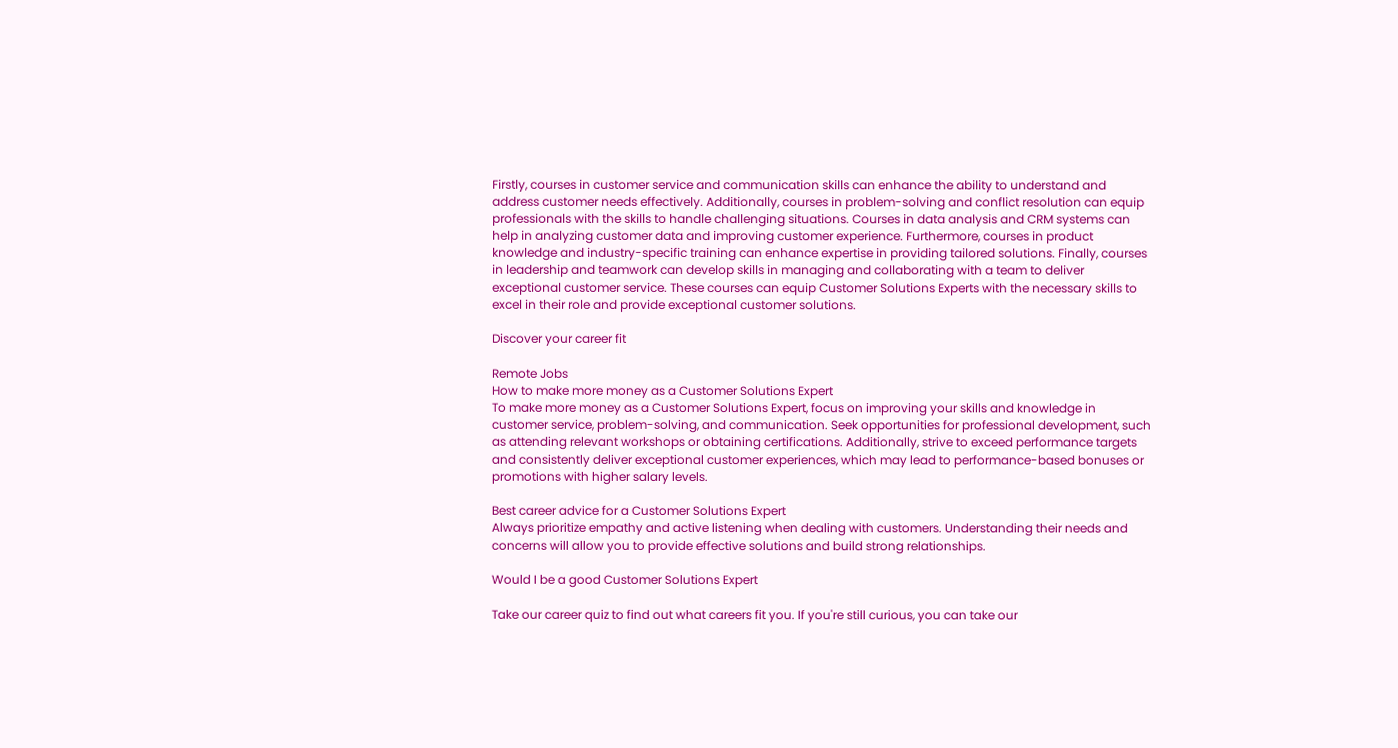Firstly, courses in customer service and communication skills can enhance the ability to understand and address customer needs effectively. Additionally, courses in problem-solving and conflict resolution can equip professionals with the skills to handle challenging situations. Courses in data analysis and CRM systems can help in analyzing customer data and improving customer experience. Furthermore, courses in product knowledge and industry-specific training can enhance expertise in providing tailored solutions. Finally, courses in leadership and teamwork can develop skills in managing and collaborating with a team to deliver exceptional customer service. These courses can equip Customer Solutions Experts with the necessary skills to excel in their role and provide exceptional customer solutions.

Discover your career fit

Remote Jobs
How to make more money as a Customer Solutions Expert
To make more money as a Customer Solutions Expert, focus on improving your skills and knowledge in customer service, problem-solving, and communication. Seek opportunities for professional development, such as attending relevant workshops or obtaining certifications. Additionally, strive to exceed performance targets and consistently deliver exceptional customer experiences, which may lead to performance-based bonuses or promotions with higher salary levels.

Best career advice for a Customer Solutions Expert
Always prioritize empathy and active listening when dealing with customers. Understanding their needs and concerns will allow you to provide effective solutions and build strong relationships.

Would I be a good Customer Solutions Expert

Take our career quiz to find out what careers fit you. If you're still curious, you can take our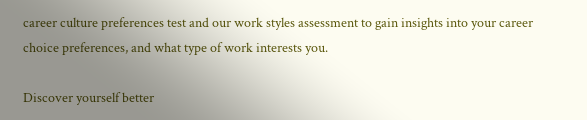career culture preferences test and our work styles assessment to gain insights into your career choice preferences, and what type of work interests you.

Discover yourself better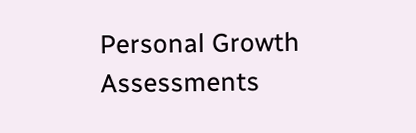Personal Growth Assessments